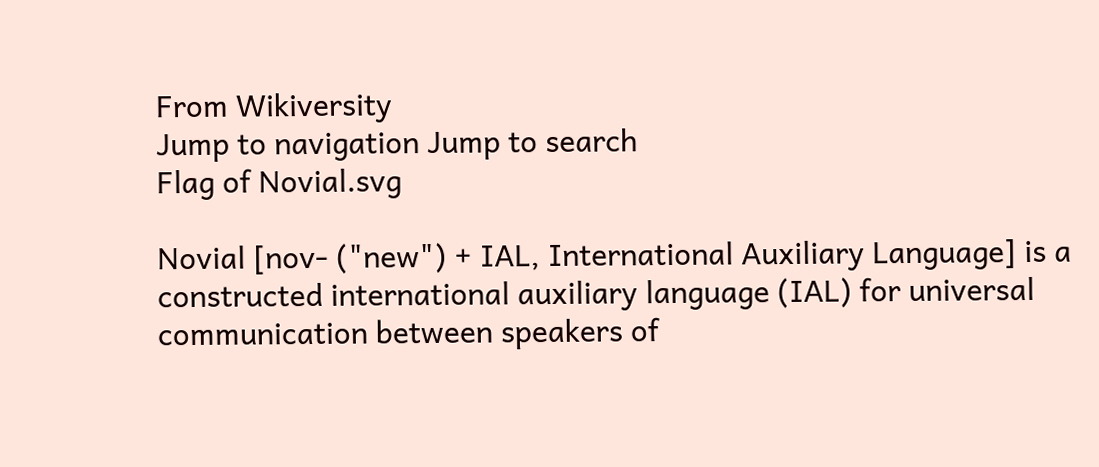From Wikiversity
Jump to navigation Jump to search
Flag of Novial.svg

Novial [nov- ("new") + IAL, International Auxiliary Language] is a constructed international auxiliary language (IAL) for universal communication between speakers of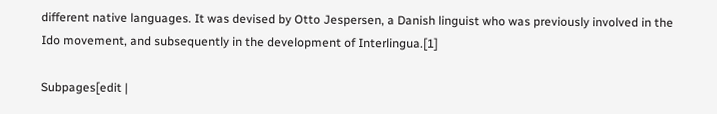different native languages. It was devised by Otto Jespersen, a Danish linguist who was previously involved in the Ido movement, and subsequently in the development of Interlingua.[1]

Subpages[edit |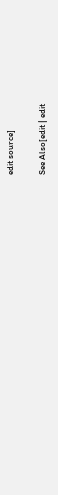edit source]

See Also[edit | edit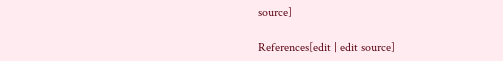source]

References[edit | edit source]